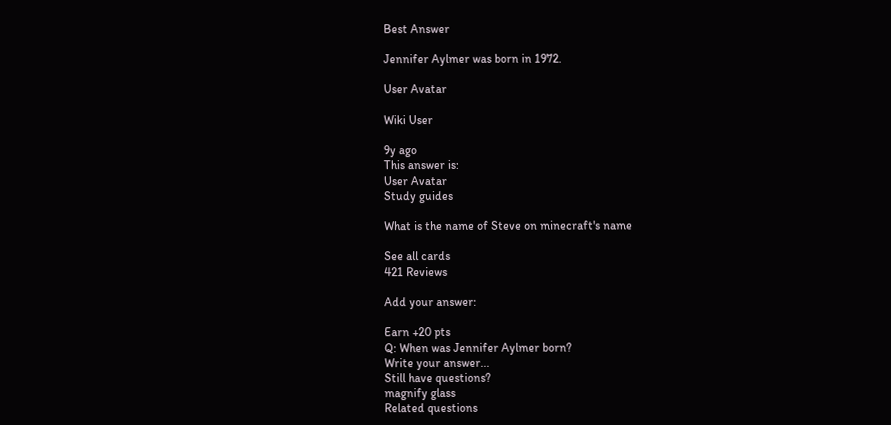Best Answer

Jennifer Aylmer was born in 1972.

User Avatar

Wiki User

9y ago
This answer is:
User Avatar
Study guides

What is the name of Steve on minecraft's name

See all cards
421 Reviews

Add your answer:

Earn +20 pts
Q: When was Jennifer Aylmer born?
Write your answer...
Still have questions?
magnify glass
Related questions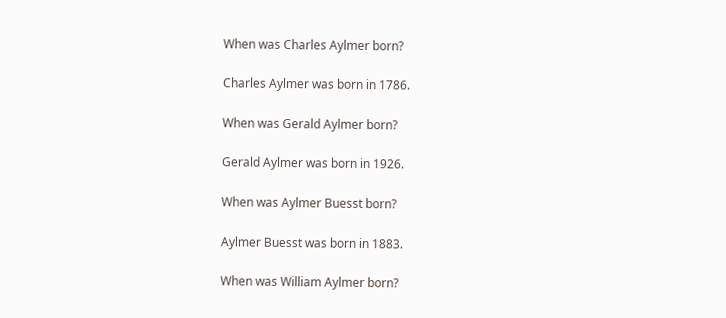When was Charles Aylmer born?

Charles Aylmer was born in 1786.

When was Gerald Aylmer born?

Gerald Aylmer was born in 1926.

When was Aylmer Buesst born?

Aylmer Buesst was born in 1883.

When was William Aylmer born?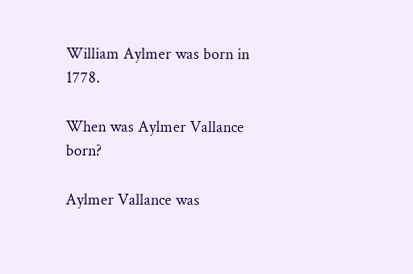William Aylmer was born in 1778.

When was Aylmer Vallance born?

Aylmer Vallance was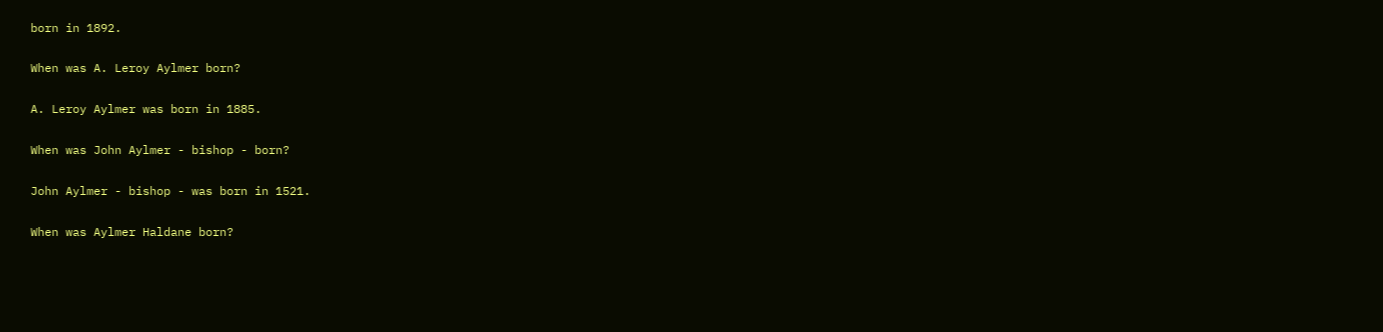born in 1892.

When was A. Leroy Aylmer born?

A. Leroy Aylmer was born in 1885.

When was John Aylmer - bishop - born?

John Aylmer - bishop - was born in 1521.

When was Aylmer Haldane born?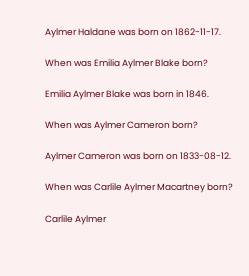Aylmer Haldane was born on 1862-11-17.

When was Emilia Aylmer Blake born?

Emilia Aylmer Blake was born in 1846.

When was Aylmer Cameron born?

Aylmer Cameron was born on 1833-08-12.

When was Carlile Aylmer Macartney born?

Carlile Aylmer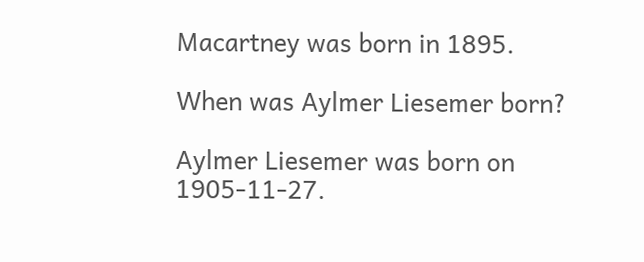Macartney was born in 1895.

When was Aylmer Liesemer born?

Aylmer Liesemer was born on 1905-11-27.